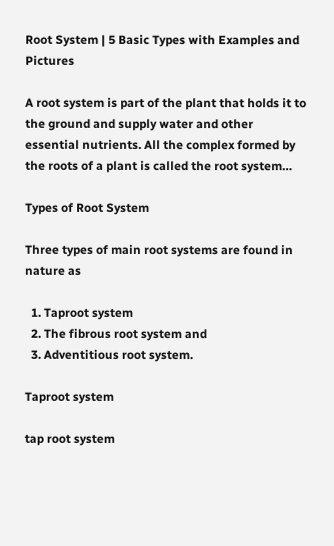Root System | 5 Basic Types with Examples and Pictures

A root system is part of the plant that holds it to the ground and supply water and other essential nutrients. All the complex formed by the roots of a plant is called the root system…

Types of Root System

Three types of main root systems are found in nature as

  1. Taproot system
  2. The fibrous root system and
  3. Adventitious root system.

Taproot system

tap root system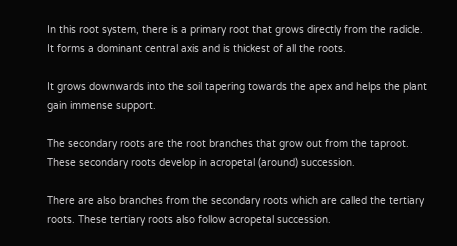In this root system, there is a primary root that grows directly from the radicle. It forms a dominant central axis and is thickest of all the roots.

It grows downwards into the soil tapering towards the apex and helps the plant gain immense support.

The secondary roots are the root branches that grow out from the taproot. These secondary roots develop in acropetal (around) succession.

There are also branches from the secondary roots which are called the tertiary roots. These tertiary roots also follow acropetal succession.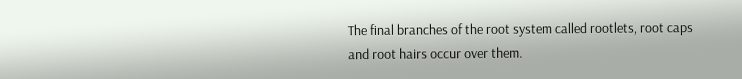The final branches of the root system called rootlets, root caps and root hairs occur over them.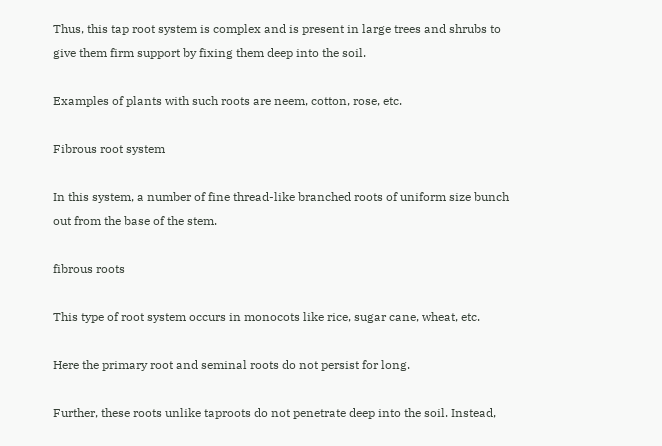Thus, this tap root system is complex and is present in large trees and shrubs to give them firm support by fixing them deep into the soil.

Examples of plants with such roots are neem, cotton, rose, etc.

Fibrous root system

In this system, a number of fine thread-like branched roots of uniform size bunch out from the base of the stem.

fibrous roots

This type of root system occurs in monocots like rice, sugar cane, wheat, etc.

Here the primary root and seminal roots do not persist for long.

Further, these roots unlike taproots do not penetrate deep into the soil. Instead,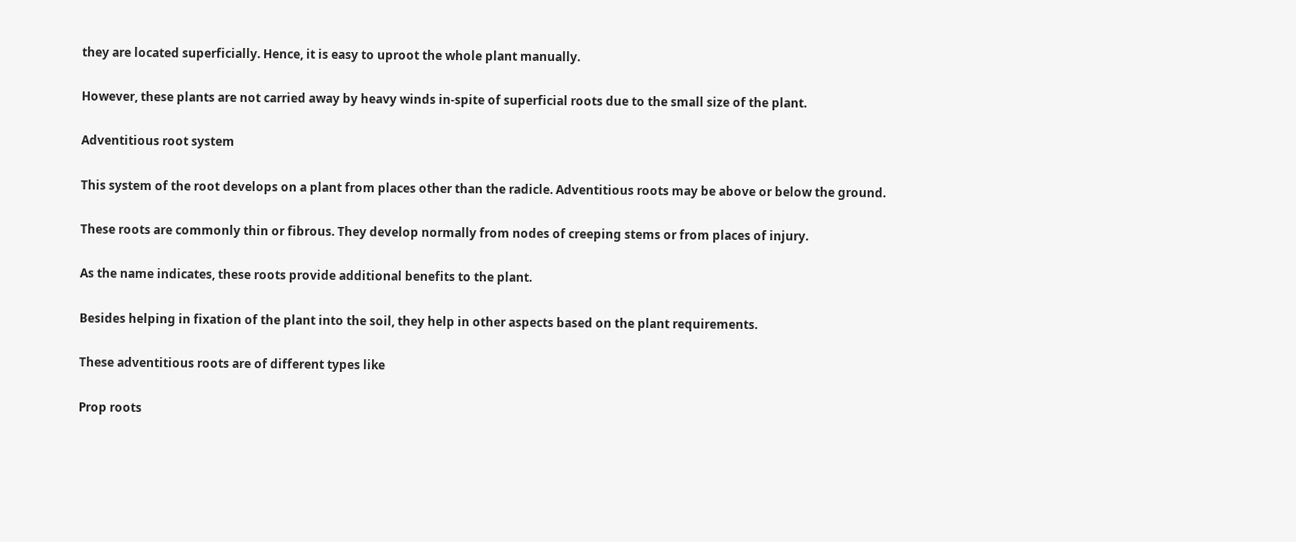they are located superficially. Hence, it is easy to uproot the whole plant manually.

However, these plants are not carried away by heavy winds in-spite of superficial roots due to the small size of the plant.

Adventitious root system

This system of the root develops on a plant from places other than the radicle. Adventitious roots may be above or below the ground.

These roots are commonly thin or fibrous. They develop normally from nodes of creeping stems or from places of injury.

As the name indicates, these roots provide additional benefits to the plant.

Besides helping in fixation of the plant into the soil, they help in other aspects based on the plant requirements.

These adventitious roots are of different types like

Prop roots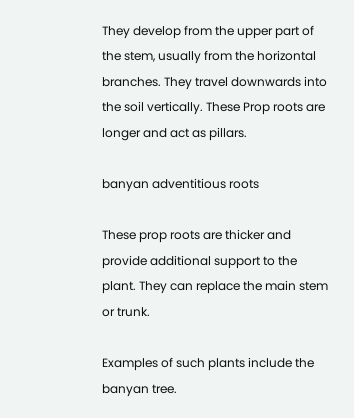They develop from the upper part of the stem, usually from the horizontal branches. They travel downwards into the soil vertically. These Prop roots are longer and act as pillars.

banyan adventitious roots

These prop roots are thicker and provide additional support to the plant. They can replace the main stem or trunk.

Examples of such plants include the banyan tree.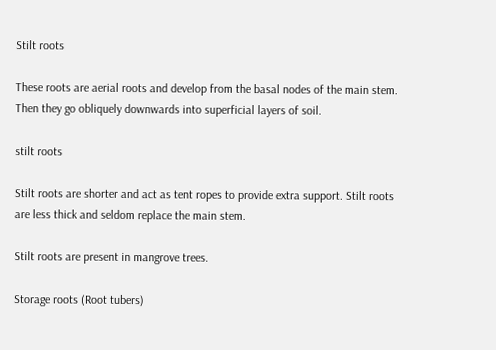Stilt roots

These roots are aerial roots and develop from the basal nodes of the main stem. Then they go obliquely downwards into superficial layers of soil.

stilt roots

Stilt roots are shorter and act as tent ropes to provide extra support. Stilt roots are less thick and seldom replace the main stem.

Stilt roots are present in mangrove trees.

Storage roots (Root tubers)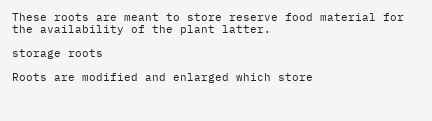These roots are meant to store reserve food material for the availability of the plant latter.

storage roots

Roots are modified and enlarged which store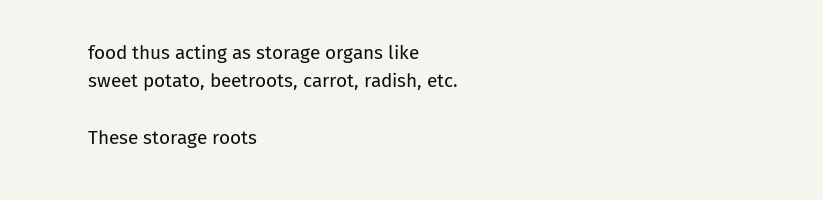food thus acting as storage organs like sweet potato, beetroots, carrot, radish, etc.

These storage roots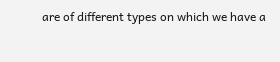are of different types on which we have a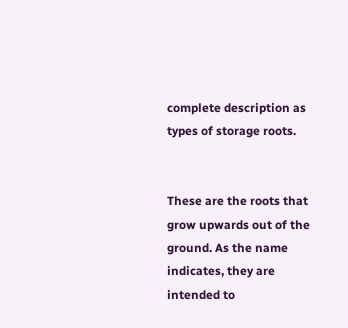complete description as types of storage roots.


These are the roots that grow upwards out of the ground. As the name indicates, they are intended to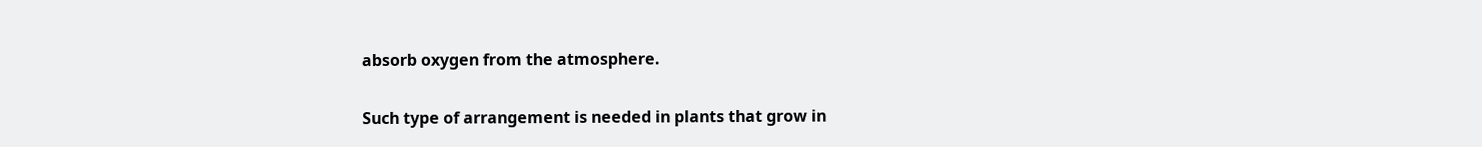absorb oxygen from the atmosphere.

Such type of arrangement is needed in plants that grow in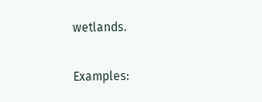wetlands.

Examples: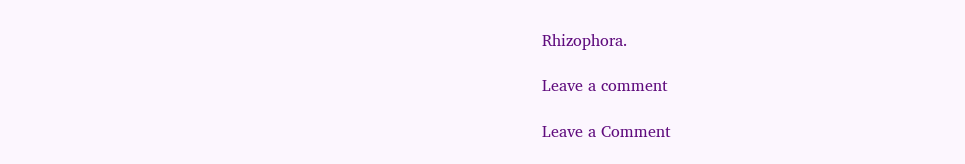Rhizophora.

Leave a comment

Leave a Comment